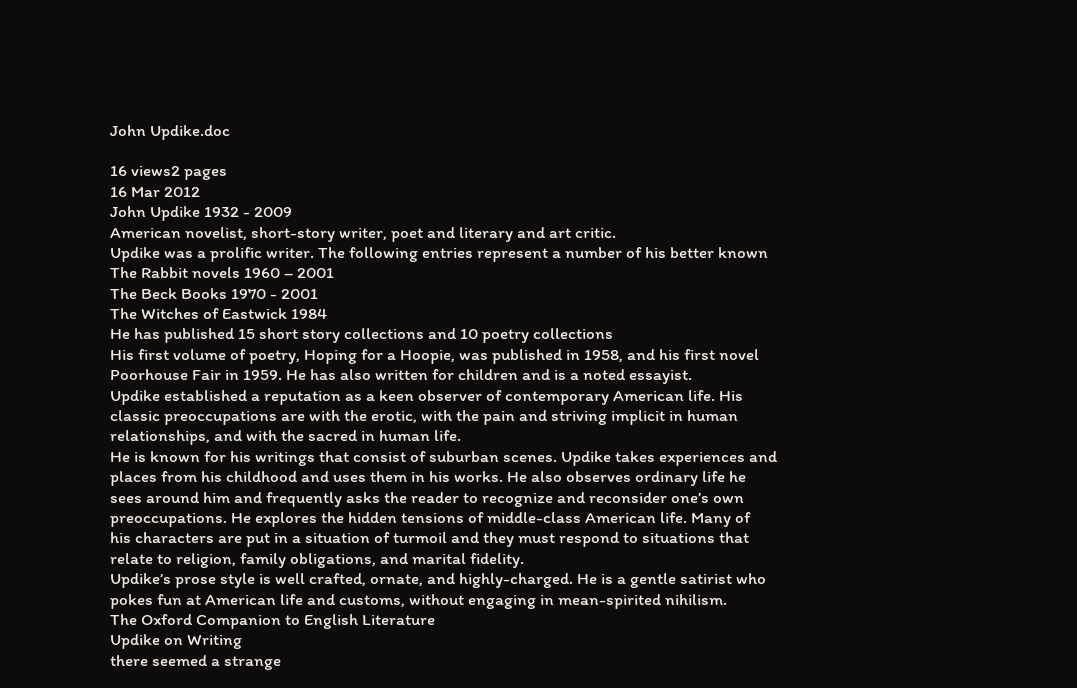John Updike.doc

16 views2 pages
16 Mar 2012
John Updike 1932 - 2009
American novelist, short-story writer, poet and literary and art critic.
Updike was a prolific writer. The following entries represent a number of his better known
The Rabbit novels 1960 – 2001
The Beck Books 1970 - 2001
The Witches of Eastwick 1984
He has published 15 short story collections and 10 poetry collections
His first volume of poetry, Hoping for a Hoopie, was published in 1958, and his first novel
Poorhouse Fair in 1959. He has also written for children and is a noted essayist.
Updike established a reputation as a keen observer of contemporary American life. His
classic preoccupations are with the erotic, with the pain and striving implicit in human
relationships, and with the sacred in human life.
He is known for his writings that consist of suburban scenes. Updike takes experiences and
places from his childhood and uses them in his works. He also observes ordinary life he
sees around him and frequently asks the reader to recognize and reconsider one’s own
preoccupations. He explores the hidden tensions of middle-class American life. Many of
his characters are put in a situation of turmoil and they must respond to situations that
relate to religion, family obligations, and marital fidelity.
Updike’s prose style is well crafted, ornate, and highly-charged. He is a gentle satirist who
pokes fun at American life and customs, without engaging in mean-spirited nihilism.
The Oxford Companion to English Literature
Updike on Writing
there seemed a strange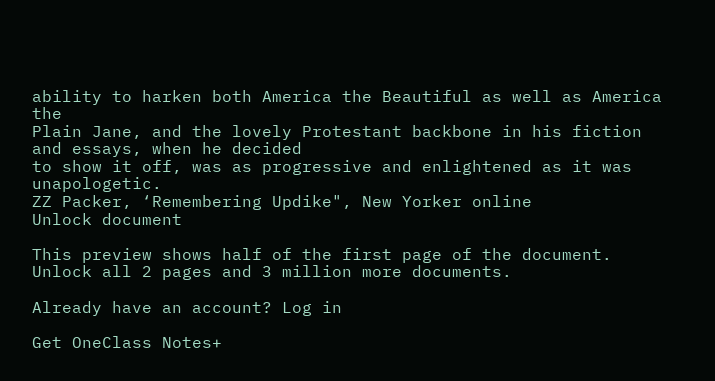ability to harken both America the Beautiful as well as America the
Plain Jane, and the lovely Protestant backbone in his fiction and essays, when he decided
to show it off, was as progressive and enlightened as it was unapologetic.
ZZ Packer, ‘Remembering Updike", New Yorker online
Unlock document

This preview shows half of the first page of the document.
Unlock all 2 pages and 3 million more documents.

Already have an account? Log in

Get OneClass Notes+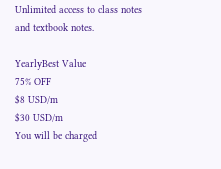Unlimited access to class notes and textbook notes.

YearlyBest Value
75% OFF
$8 USD/m
$30 USD/m
You will be charged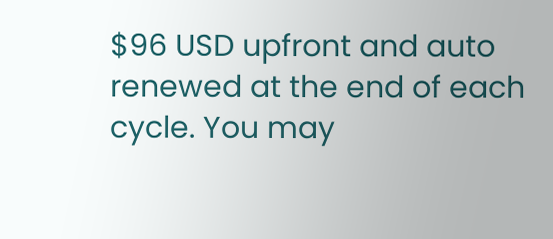$96 USD upfront and auto renewed at the end of each cycle. You may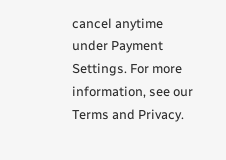cancel anytime under Payment Settings. For more information, see our Terms and Privacy.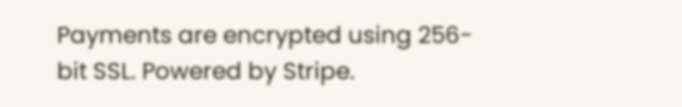Payments are encrypted using 256-bit SSL. Powered by Stripe.